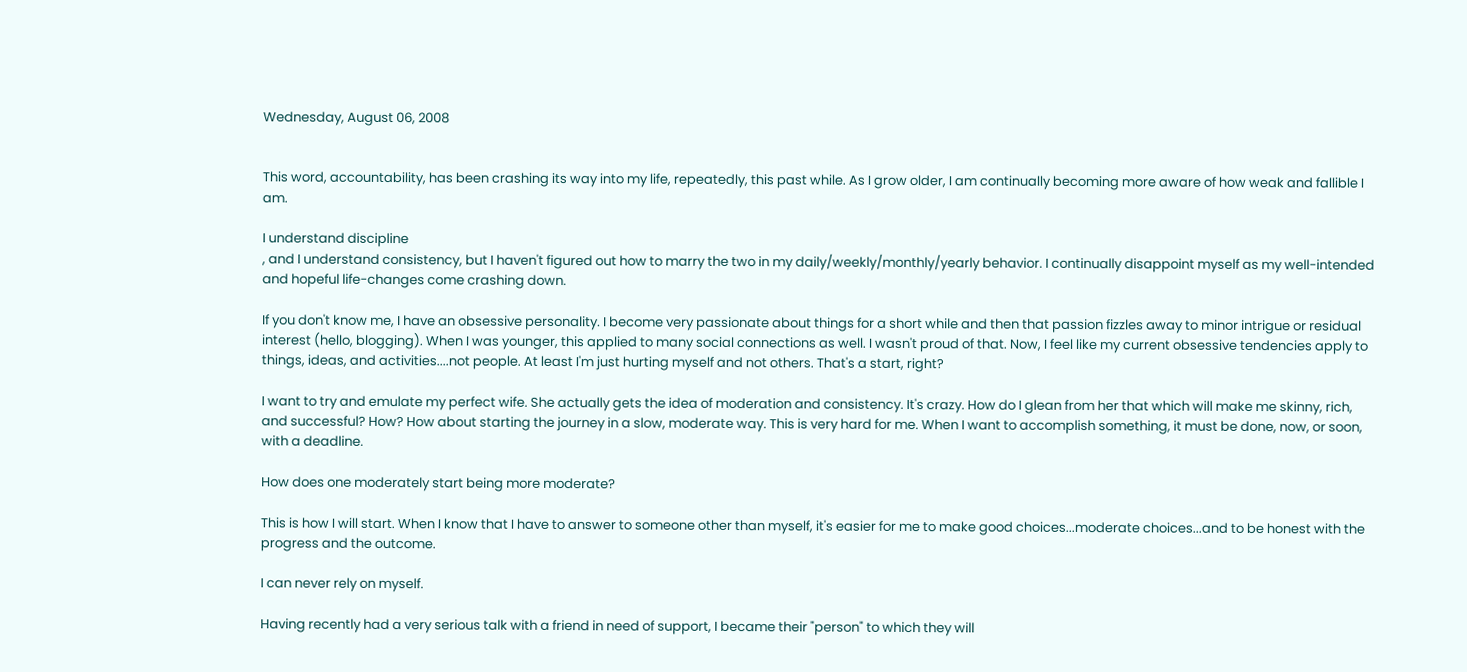Wednesday, August 06, 2008


This word, accountability, has been crashing its way into my life, repeatedly, this past while. As I grow older, I am continually becoming more aware of how weak and fallible I am.

I understand discipline
, and I understand consistency, but I haven't figured out how to marry the two in my daily/weekly/monthly/yearly behavior. I continually disappoint myself as my well-intended and hopeful life-changes come crashing down.

If you don't know me, I have an obsessive personality. I become very passionate about things for a short while and then that passion fizzles away to minor intrigue or residual interest (hello, blogging). When I was younger, this applied to many social connections as well. I wasn't proud of that. Now, I feel like my current obsessive tendencies apply to things, ideas, and activities....not people. At least I'm just hurting myself and not others. That's a start, right?

I want to try and emulate my perfect wife. She actually gets the idea of moderation and consistency. It's crazy. How do I glean from her that which will make me skinny, rich, and successful? How? How about starting the journey in a slow, moderate way. This is very hard for me. When I want to accomplish something, it must be done, now, or soon, with a deadline.

How does one moderately start being more moderate?

This is how I will start. When I know that I have to answer to someone other than myself, it's easier for me to make good choices...moderate choices...and to be honest with the progress and the outcome.

I can never rely on myself.

Having recently had a very serious talk with a friend in need of support, I became their "person" to which they will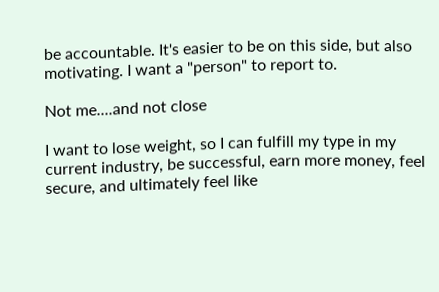be accountable. It's easier to be on this side, but also motivating. I want a "person" to report to.

Not me....and not close

I want to lose weight, so I can fulfill my type in my current industry, be successful, earn more money, feel secure, and ultimately feel like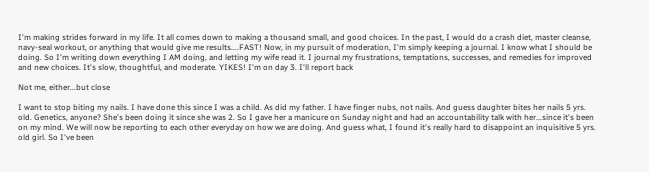I'm making strides forward in my life. It all comes down to making a thousand small, and good choices. In the past, I would do a crash diet, master cleanse, navy-seal workout, or anything that would give me results....FAST! Now, in my pursuit of moderation, I'm simply keeping a journal. I know what I should be doing. So I'm writing down everything I AM doing, and letting my wife read it. I journal my frustrations, temptations, successes, and remedies for improved and new choices. It's slow, thoughtful, and moderate. YIKES! I'm on day 3. I'll report back

Not me, either...but close

I want to stop biting my nails. I have done this since I was a child. As did my father. I have finger nubs, not nails. And guess daughter bites her nails 5 yrs. old. Genetics, anyone? She's been doing it since she was 2. So I gave her a manicure on Sunday night and had an accountability talk with her...since it's been on my mind. We will now be reporting to each other everyday on how we are doing. And guess what, I found it's really hard to disappoint an inquisitive 5 yrs. old girl. So I've been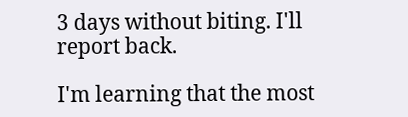3 days without biting. I'll report back.

I'm learning that the most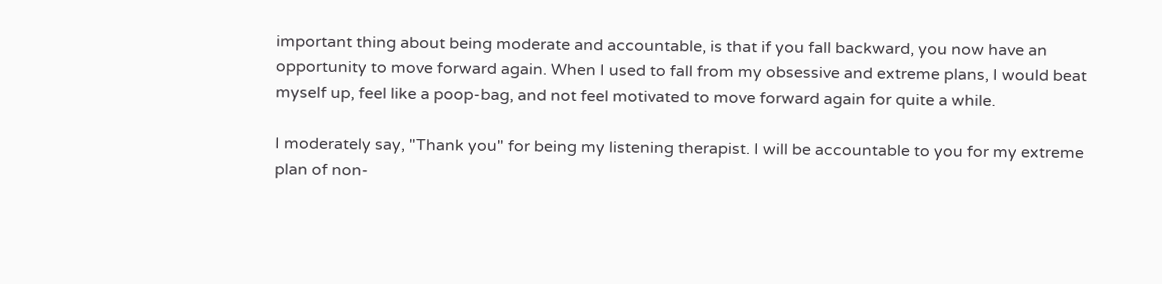important thing about being moderate and accountable, is that if you fall backward, you now have an opportunity to move forward again. When I used to fall from my obsessive and extreme plans, I would beat myself up, feel like a poop-bag, and not feel motivated to move forward again for quite a while.

I moderately say, "Thank you" for being my listening therapist. I will be accountable to you for my extreme plan of non-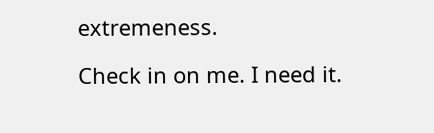extremeness.

Check in on me. I need it.